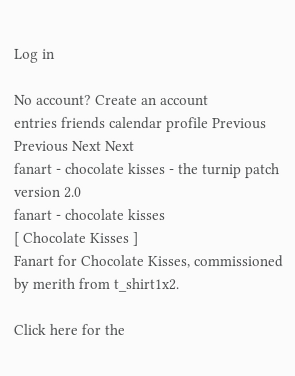Log in

No account? Create an account
entries friends calendar profile Previous Previous Next Next
fanart - chocolate kisses - the turnip patch
version 2.0
fanart - chocolate kisses
[ Chocolate Kisses ]
Fanart for Chocolate Kisses, commissioned by merith from t_shirt1x2.

Click here for the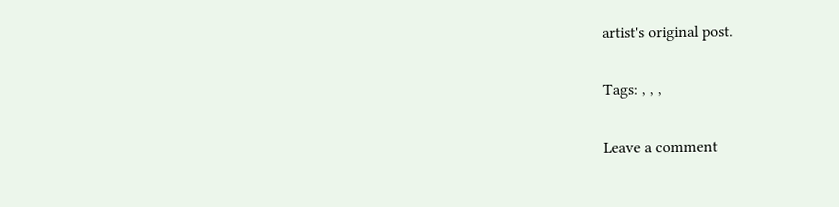artist's original post.

Tags: , , ,

Leave a comment